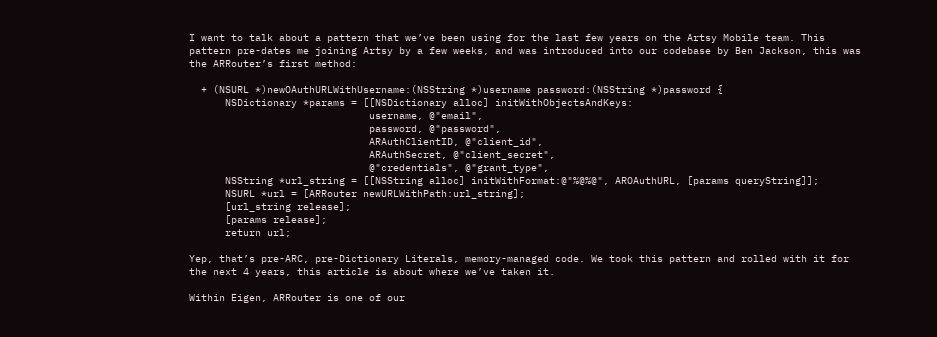I want to talk about a pattern that we’ve been using for the last few years on the Artsy Mobile team. This pattern pre-dates me joining Artsy by a few weeks, and was introduced into our codebase by Ben Jackson, this was the ARRouter’s first method:

  + (NSURL *)newOAuthURLWithUsername:(NSString *)username password:(NSString *)password {
      NSDictionary *params = [[NSDictionary alloc] initWithObjectsAndKeys:
                              username, @"email",
                              password, @"password",
                              ARAuthClientID, @"client_id",
                              ARAuthSecret, @"client_secret",
                              @"credentials", @"grant_type",
      NSString *url_string = [[NSString alloc] initWithFormat:@"%@%@", AROAuthURL, [params queryString]];
      NSURL *url = [ARRouter newURLWithPath:url_string];
      [url_string release];
      [params release];
      return url;

Yep, that’s pre-ARC, pre-Dictionary Literals, memory-managed code. We took this pattern and rolled with it for the next 4 years, this article is about where we’ve taken it.

Within Eigen, ARRouter is one of our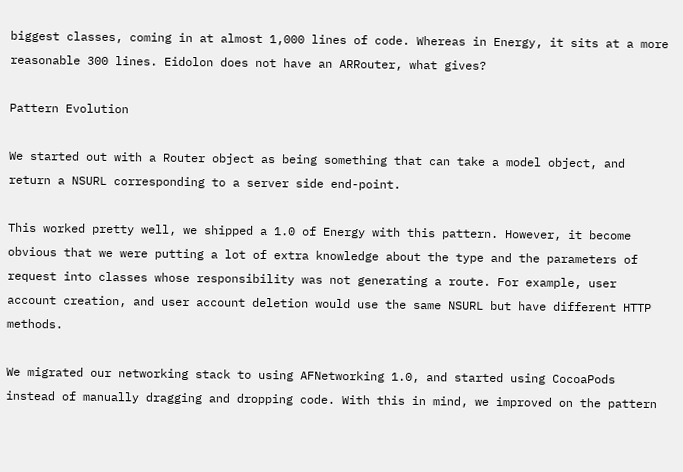biggest classes, coming in at almost 1,000 lines of code. Whereas in Energy, it sits at a more reasonable 300 lines. Eidolon does not have an ARRouter, what gives?

Pattern Evolution

We started out with a Router object as being something that can take a model object, and return a NSURL corresponding to a server side end-point.

This worked pretty well, we shipped a 1.0 of Energy with this pattern. However, it become obvious that we were putting a lot of extra knowledge about the type and the parameters of request into classes whose responsibility was not generating a route. For example, user account creation, and user account deletion would use the same NSURL but have different HTTP methods.

We migrated our networking stack to using AFNetworking 1.0, and started using CocoaPods instead of manually dragging and dropping code. With this in mind, we improved on the pattern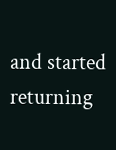and started returning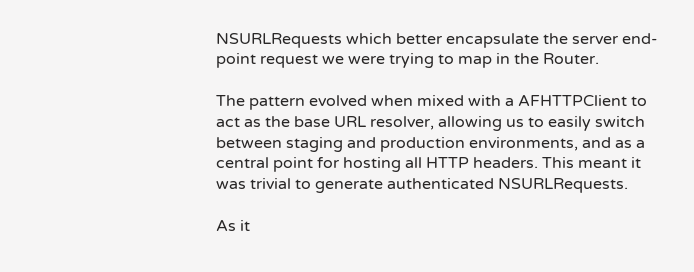NSURLRequests which better encapsulate the server end-point request we were trying to map in the Router.

The pattern evolved when mixed with a AFHTTPClient to act as the base URL resolver, allowing us to easily switch between staging and production environments, and as a central point for hosting all HTTP headers. This meant it was trivial to generate authenticated NSURLRequests.

As it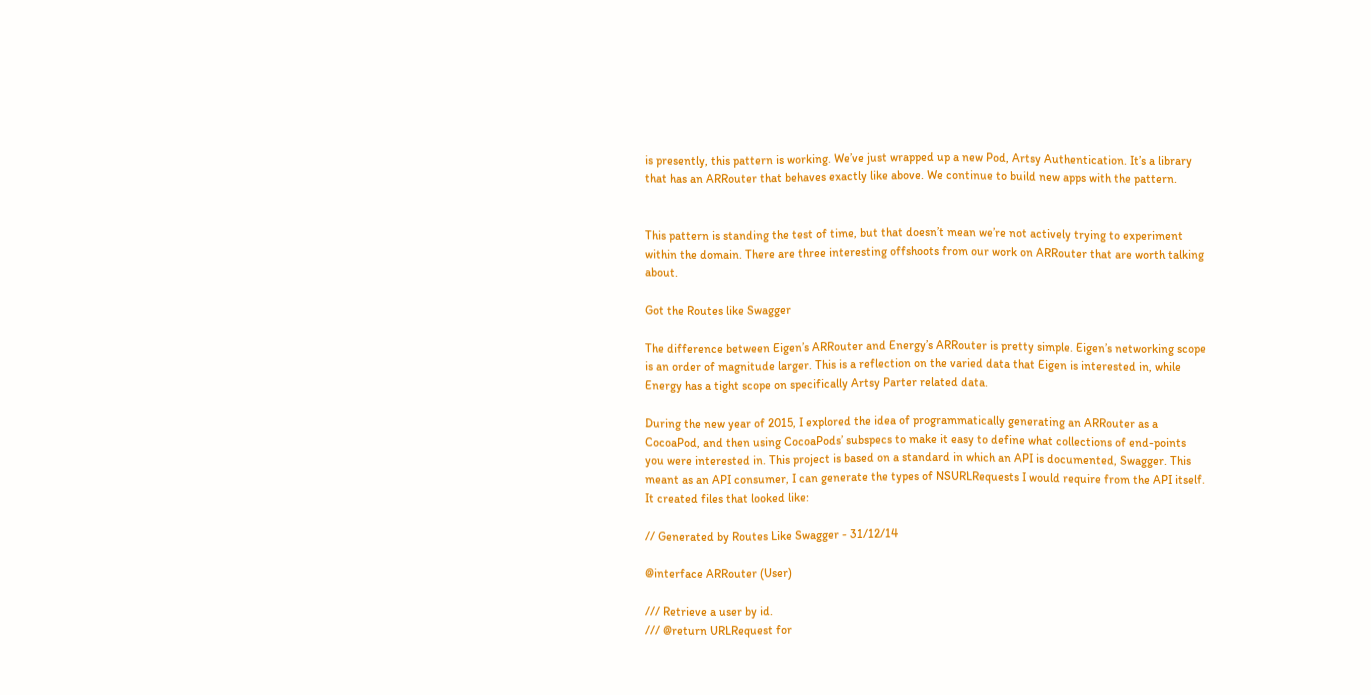is presently, this pattern is working. We’ve just wrapped up a new Pod, Artsy Authentication. It’s a library that has an ARRouter that behaves exactly like above. We continue to build new apps with the pattern.


This pattern is standing the test of time, but that doesn’t mean we’re not actively trying to experiment within the domain. There are three interesting offshoots from our work on ARRouter that are worth talking about.

Got the Routes like Swagger

The difference between Eigen’s ARRouter and Energy’s ARRouter is pretty simple. Eigen’s networking scope is an order of magnitude larger. This is a reflection on the varied data that Eigen is interested in, while Energy has a tight scope on specifically Artsy Parter related data.

During the new year of 2015, I explored the idea of programmatically generating an ARRouter as a CocoaPod, and then using CocoaPods’ subspecs to make it easy to define what collections of end-points you were interested in. This project is based on a standard in which an API is documented, Swagger. This meant as an API consumer, I can generate the types of NSURLRequests I would require from the API itself. It created files that looked like:

// Generated by Routes Like Swagger - 31/12/14

@interface ARRouter (User)

/// Retrieve a user by id.
/// @return URLRequest for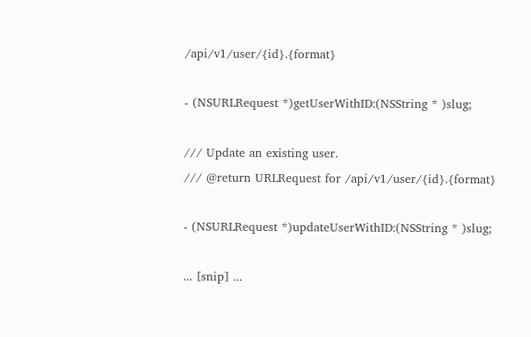/api/v1/user/{id}.{format}

- (NSURLRequest *)getUserWithID:(NSString * )slug;

/// Update an existing user.
/// @return URLRequest for /api/v1/user/{id}.{format}

- (NSURLRequest *)updateUserWithID:(NSString * )slug;

... [snip] ...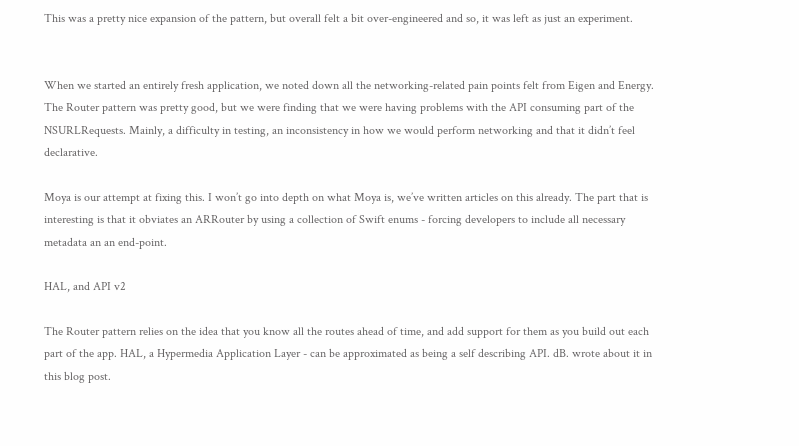This was a pretty nice expansion of the pattern, but overall felt a bit over-engineered and so, it was left as just an experiment.


When we started an entirely fresh application, we noted down all the networking-related pain points felt from Eigen and Energy. The Router pattern was pretty good, but we were finding that we were having problems with the API consuming part of the NSURLRequests. Mainly, a difficulty in testing, an inconsistency in how we would perform networking and that it didn’t feel declarative.

Moya is our attempt at fixing this. I won’t go into depth on what Moya is, we’ve written articles on this already. The part that is interesting is that it obviates an ARRouter by using a collection of Swift enums - forcing developers to include all necessary metadata an an end-point.

HAL, and API v2

The Router pattern relies on the idea that you know all the routes ahead of time, and add support for them as you build out each part of the app. HAL, a Hypermedia Application Layer - can be approximated as being a self describing API. dB. wrote about it in this blog post.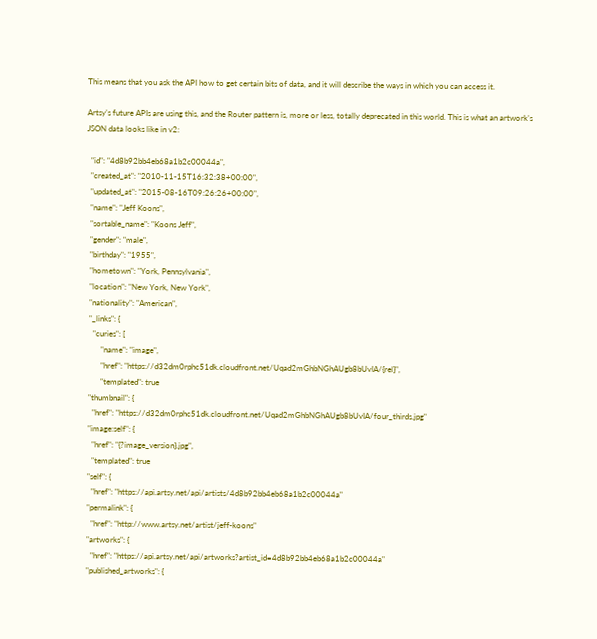This means that you ask the API how to get certain bits of data, and it will describe the ways in which you can access it.

Artsy’s future APIs are using this, and the Router pattern is, more or less, totally deprecated in this world. This is what an artwork’s JSON data looks like in v2:

  "id": "4d8b92bb4eb68a1b2c00044a",
  "created_at": "2010-11-15T16:32:38+00:00",
  "updated_at": "2015-08-16T09:26:26+00:00",
  "name": "Jeff Koons",
  "sortable_name": "Koons Jeff",
  "gender": "male",
  "birthday": "1955",
  "hometown": "York, Pennsylvania",
  "location": "New York, New York",
  "nationality": "American",
  "_links": {
    "curies": [
        "name": "image",
        "href": "https://d32dm0rphc51dk.cloudfront.net/Uqad2mGhbNGhAUgb8bUvIA/{rel}",
        "templated": true
  "thumbnail": {
    "href": "https://d32dm0rphc51dk.cloudfront.net/Uqad2mGhbNGhAUgb8bUvIA/four_thirds.jpg"
  "image:self": {
    "href": "{?image_version}.jpg",
    "templated": true
  "self": {
    "href": "https://api.artsy.net/api/artists/4d8b92bb4eb68a1b2c00044a"
  "permalink": {
    "href": "http://www.artsy.net/artist/jeff-koons"
  "artworks": {
    "href": "https://api.artsy.net/api/artworks?artist_id=4d8b92bb4eb68a1b2c00044a"
  "published_artworks": {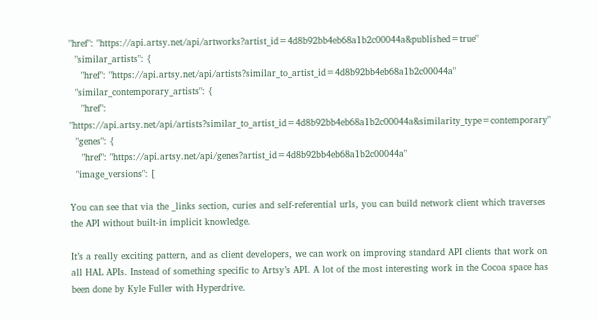"href": "https://api.artsy.net/api/artworks?artist_id=4d8b92bb4eb68a1b2c00044a&published=true"
  "similar_artists": {
    "href": "https://api.artsy.net/api/artists?similar_to_artist_id=4d8b92bb4eb68a1b2c00044a"
  "similar_contemporary_artists": {
    "href": "https://api.artsy.net/api/artists?similar_to_artist_id=4d8b92bb4eb68a1b2c00044a&similarity_type=contemporary"
  "genes": {
    "href": "https://api.artsy.net/api/genes?artist_id=4d8b92bb4eb68a1b2c00044a"
  "image_versions": [

You can see that via the _links section, curies and self-referential urls, you can build network client which traverses the API without built-in implicit knowledge.

It’s a really exciting pattern, and as client developers, we can work on improving standard API clients that work on all HAL APIs. Instead of something specific to Artsy’s API. A lot of the most interesting work in the Cocoa space has been done by Kyle Fuller with Hyperdrive.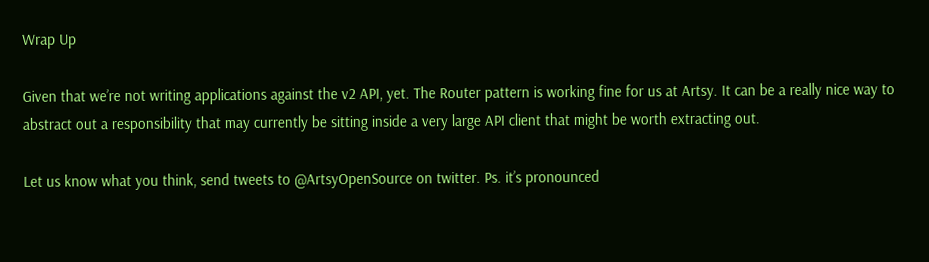Wrap Up

Given that we’re not writing applications against the v2 API, yet. The Router pattern is working fine for us at Artsy. It can be a really nice way to abstract out a responsibility that may currently be sitting inside a very large API client that might be worth extracting out.

Let us know what you think, send tweets to @ArtsyOpenSource on twitter. Ps. it’s pronounced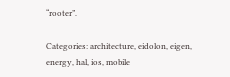“rooter”.

Categories: architecture, eidolon, eigen, energy, hal, ios, mobile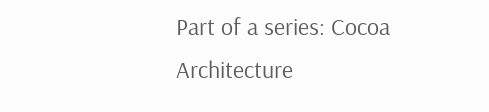Part of a series: Cocoa Architecture